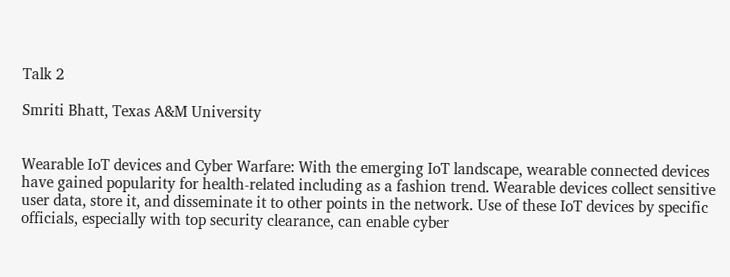Talk 2

Smriti Bhatt, Texas A&M University


Wearable IoT devices and Cyber Warfare: With the emerging IoT landscape, wearable connected devices have gained popularity for health-related including as a fashion trend. Wearable devices collect sensitive user data, store it, and disseminate it to other points in the network. Use of these IoT devices by specific officials, especially with top security clearance, can enable cyber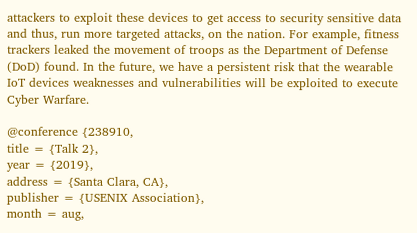attackers to exploit these devices to get access to security sensitive data and thus, run more targeted attacks, on the nation. For example, fitness trackers leaked the movement of troops as the Department of Defense (DoD) found. In the future, we have a persistent risk that the wearable IoT devices weaknesses and vulnerabilities will be exploited to execute Cyber Warfare.

@conference {238910,
title = {Talk 2},
year = {2019},
address = {Santa Clara, CA},
publisher = {USENIX Association},
month = aug,